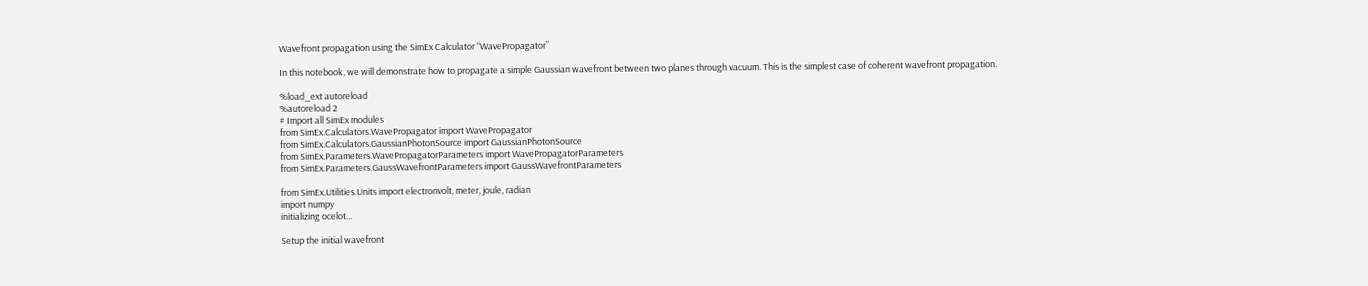Wavefront propagation using the SimEx Calculator “WavePropagator”

In this notebook, we will demonstrate how to propagate a simple Gaussian wavefront between two planes through vacuum. This is the simplest case of coherent wavefront propagation.

%load_ext autoreload
%autoreload 2
# Import all SimEx modules
from SimEx.Calculators.WavePropagator import WavePropagator
from SimEx.Calculators.GaussianPhotonSource import GaussianPhotonSource
from SimEx.Parameters.WavePropagatorParameters import WavePropagatorParameters
from SimEx.Parameters.GaussWavefrontParameters import GaussWavefrontParameters

from SimEx.Utilities.Units import electronvolt, meter, joule, radian
import numpy
initializing ocelot...

Setup the initial wavefront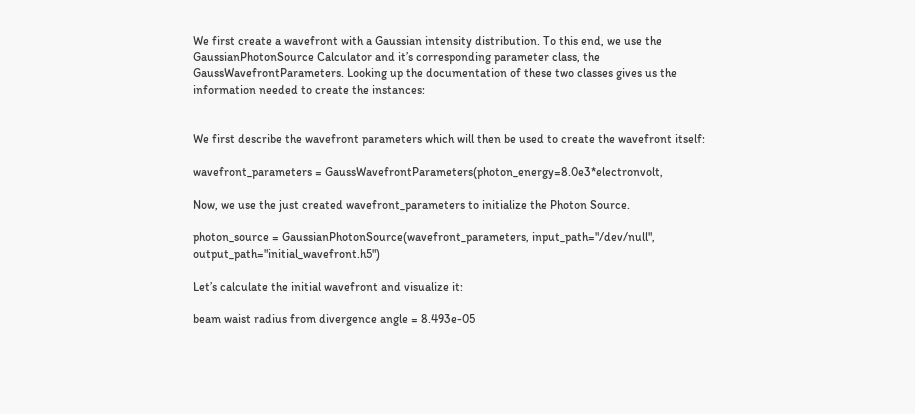We first create a wavefront with a Gaussian intensity distribution. To this end, we use the GaussianPhotonSource Calculator and it’s corresponding parameter class, the GaussWavefrontParameters. Looking up the documentation of these two classes gives us the information needed to create the instances:


We first describe the wavefront parameters which will then be used to create the wavefront itself:

wavefront_parameters = GaussWavefrontParameters(photon_energy=8.0e3*electronvolt,

Now, we use the just created wavefront_parameters to initialize the Photon Source.

photon_source = GaussianPhotonSource(wavefront_parameters, input_path="/dev/null", output_path="initial_wavefront.h5")

Let’s calculate the initial wavefront and visualize it:

beam waist radius from divergence angle = 8.493e-05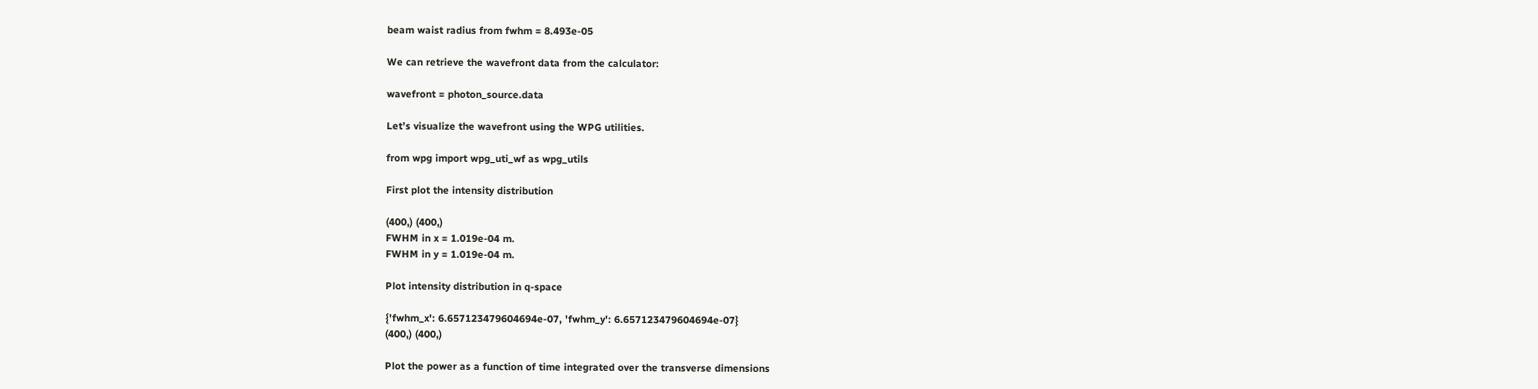beam waist radius from fwhm = 8.493e-05

We can retrieve the wavefront data from the calculator:

wavefront = photon_source.data

Let’s visualize the wavefront using the WPG utilities.

from wpg import wpg_uti_wf as wpg_utils

First plot the intensity distribution

(400,) (400,)
FWHM in x = 1.019e-04 m.
FWHM in y = 1.019e-04 m.

Plot intensity distribution in q-space

{'fwhm_x': 6.657123479604694e-07, 'fwhm_y': 6.657123479604694e-07}
(400,) (400,)

Plot the power as a function of time integrated over the transverse dimensions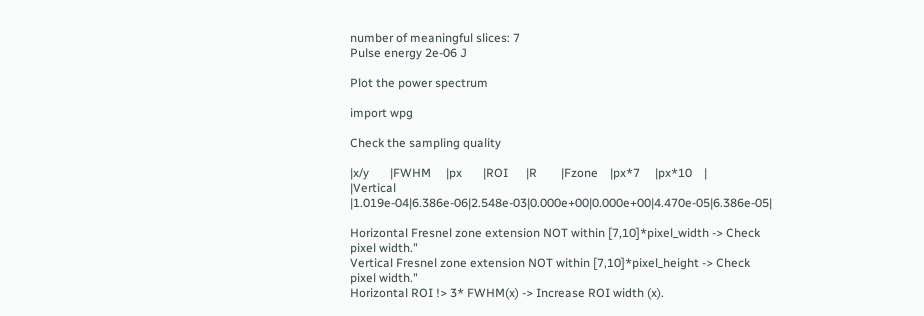number of meaningful slices: 7
Pulse energy 2e-06 J

Plot the power spectrum

import wpg

Check the sampling quality

|x/y       |FWHM     |px       |ROI      |R        |Fzone    |px*7     |px*10    |
|Vertical  |1.019e-04|6.386e-06|2.548e-03|0.000e+00|0.000e+00|4.470e-05|6.386e-05|

Horizontal Fresnel zone extension NOT within [7,10]*pixel_width -> Check pixel width."
Vertical Fresnel zone extension NOT within [7,10]*pixel_height -> Check pixel width."
Horizontal ROI !> 3* FWHM(x) -> Increase ROI width (x).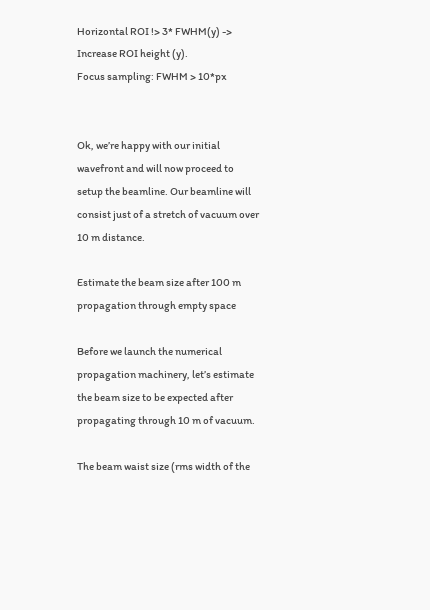Horizontal ROI !> 3* FWHM(y) -> Increase ROI height (y).
Focus sampling: FWHM > 10*px


Ok, we’re happy with our initial wavefront and will now proceed to setup the beamline. Our beamline will consist just of a stretch of vacuum over 10 m distance.

Estimate the beam size after 100 m propagation through empty space

Before we launch the numerical propagation machinery, let’s estimate the beam size to be expected after propagating through 10 m of vacuum.

The beam waist size (rms width of the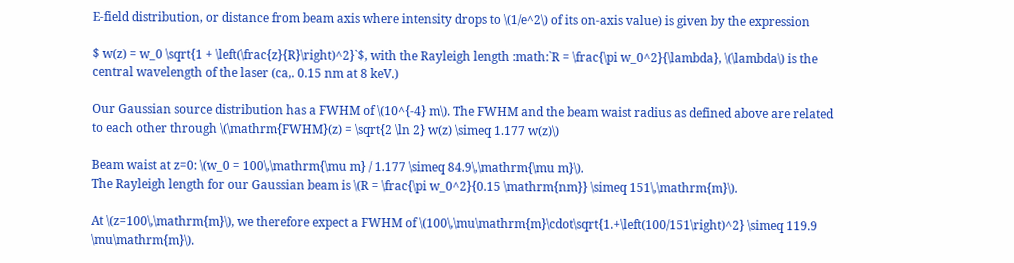E-field distribution, or distance from beam axis where intensity drops to \(1/e^2\) of its on-axis value) is given by the expression

$ w(z) = w_0 \sqrt{1 + \left(\frac{z}{R}\right)^2}`$, with the Rayleigh length :math:`R = \frac{\pi w_0^2}{\lambda}, \(\lambda\) is the central wavelength of the laser (ca,. 0.15 nm at 8 keV.)

Our Gaussian source distribution has a FWHM of \(10^{-4} m\). The FWHM and the beam waist radius as defined above are related to each other through \(\mathrm{FWHM}(z) = \sqrt{2 \ln 2} w(z) \simeq 1.177 w(z)\)

Beam waist at z=0: \(w_0 = 100\,\mathrm{\mu m} / 1.177 \simeq 84.9\,\mathrm{\mu m}\).
The Rayleigh length for our Gaussian beam is \(R = \frac{\pi w_0^2}{0.15 \mathrm{nm}} \simeq 151\,\mathrm{m}\).

At \(z=100\,\mathrm{m}\), we therefore expect a FWHM of \(100\,\mu\mathrm{m}\cdot\sqrt{1.+\left(100/151\right)^2} \simeq 119.9 \mu\mathrm{m}\).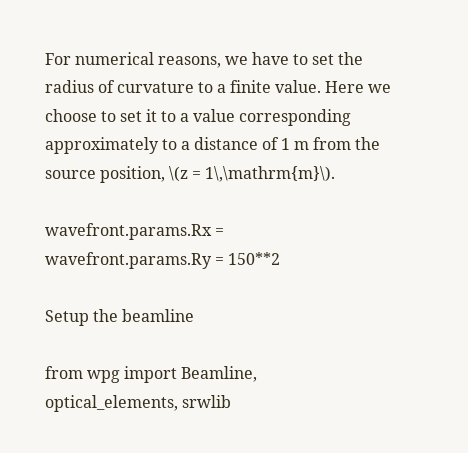For numerical reasons, we have to set the radius of curvature to a finite value. Here we choose to set it to a value corresponding approximately to a distance of 1 m from the source position, \(z = 1\,\mathrm{m}\).

wavefront.params.Rx = wavefront.params.Ry = 150**2

Setup the beamline

from wpg import Beamline, optical_elements, srwlib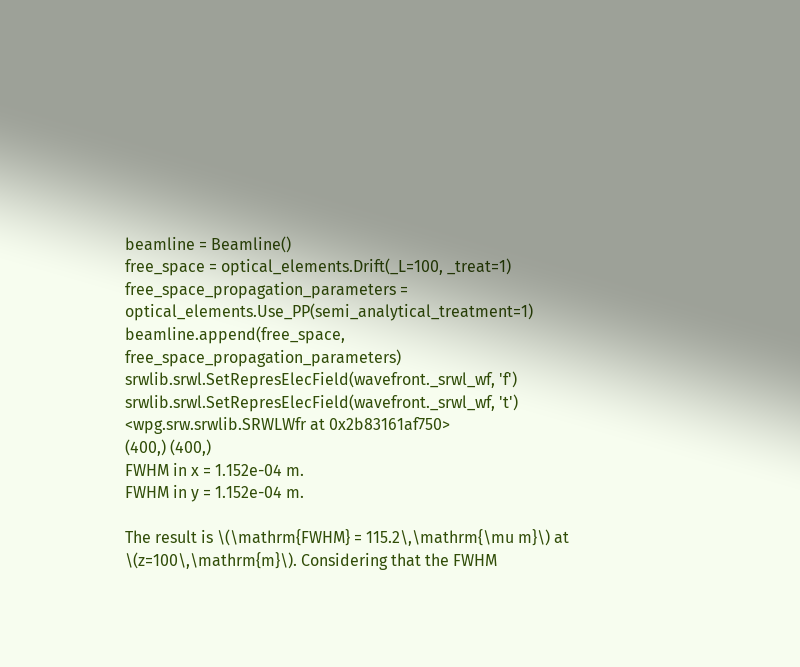beamline = Beamline()
free_space = optical_elements.Drift(_L=100, _treat=1)
free_space_propagation_parameters = optical_elements.Use_PP(semi_analytical_treatment=1)
beamline.append(free_space, free_space_propagation_parameters)
srwlib.srwl.SetRepresElecField(wavefront._srwl_wf, 'f')
srwlib.srwl.SetRepresElecField(wavefront._srwl_wf, 't')
<wpg.srw.srwlib.SRWLWfr at 0x2b83161af750>
(400,) (400,)
FWHM in x = 1.152e-04 m.
FWHM in y = 1.152e-04 m.

The result is \(\mathrm{FWHM} = 115.2\,\mathrm{\mu m}\) at \(z=100\,\mathrm{m}\). Considering that the FWHM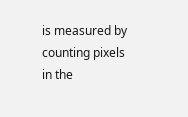is measured by counting pixels in the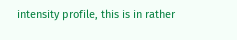intensity profile, this is in rather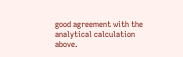good agreement with the analytical calculation above.